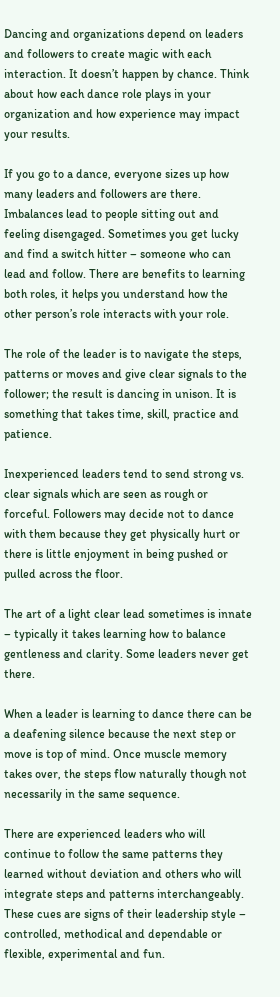Dancing and organizations depend on leaders and followers to create magic with each interaction. It doesn’t happen by chance. Think about how each dance role plays in your organization and how experience may impact your results.

If you go to a dance, everyone sizes up how many leaders and followers are there. Imbalances lead to people sitting out and feeling disengaged. Sometimes you get lucky and find a switch hitter – someone who can lead and follow. There are benefits to learning both roles, it helps you understand how the other person’s role interacts with your role.

The role of the leader is to navigate the steps, patterns or moves and give clear signals to the follower; the result is dancing in unison. It is something that takes time, skill, practice and patience.

Inexperienced leaders tend to send strong vs. clear signals which are seen as rough or forceful. Followers may decide not to dance with them because they get physically hurt or there is little enjoyment in being pushed or pulled across the floor.

The art of a light clear lead sometimes is innate – typically it takes learning how to balance gentleness and clarity. Some leaders never get there.

When a leader is learning to dance there can be a deafening silence because the next step or move is top of mind. Once muscle memory takes over, the steps flow naturally though not necessarily in the same sequence.

There are experienced leaders who will continue to follow the same patterns they learned without deviation and others who will integrate steps and patterns interchangeably. These cues are signs of their leadership style – controlled, methodical and dependable or flexible, experimental and fun.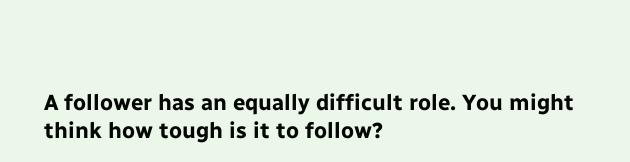A follower has an equally difficult role. You might think how tough is it to follow?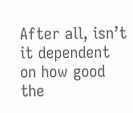After all, isn’t it dependent on how good the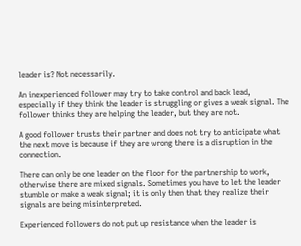leader is? Not necessarily.

An inexperienced follower may try to take control and back lead, especially if they think the leader is struggling or gives a weak signal. The follower thinks they are helping the leader, but they are not.

A good follower trusts their partner and does not try to anticipate what the next move is because if they are wrong there is a disruption in the connection.

There can only be one leader on the floor for the partnership to work, otherwise there are mixed signals. Sometimes you have to let the leader stumble or make a weak signal; it is only then that they realize their signals are being misinterpreted.

Experienced followers do not put up resistance when the leader is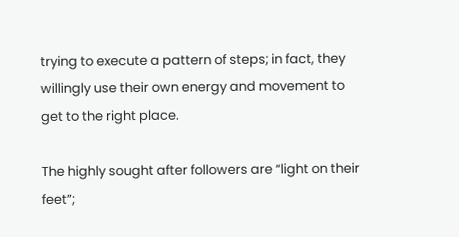trying to execute a pattern of steps; in fact, they willingly use their own energy and movement to get to the right place.

The highly sought after followers are “light on their feet”;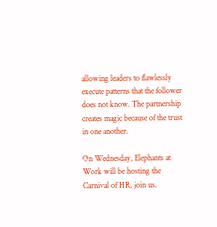allowing leaders to flawlessly execute patterns that the follower does not know. The partnership creates magic because of the trust in one another.

On Wednesday, Elephants at Work will be hosting the Carnival of HR, join us.